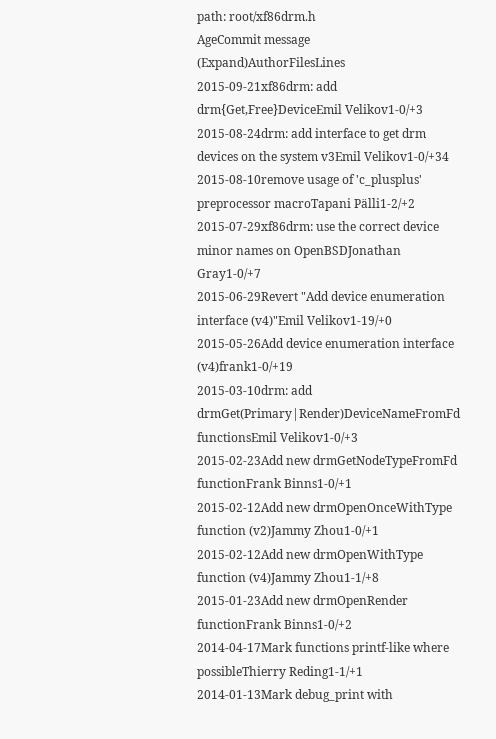path: root/xf86drm.h
AgeCommit message (Expand)AuthorFilesLines
2015-09-21xf86drm: add drm{Get,Free}DeviceEmil Velikov1-0/+3
2015-08-24drm: add interface to get drm devices on the system v3Emil Velikov1-0/+34
2015-08-10remove usage of 'c_plusplus' preprocessor macroTapani Pälli1-2/+2
2015-07-29xf86drm: use the correct device minor names on OpenBSDJonathan Gray1-0/+7
2015-06-29Revert "Add device enumeration interface (v4)"Emil Velikov1-19/+0
2015-05-26Add device enumeration interface (v4)frank1-0/+19
2015-03-10drm: add drmGet(Primary|Render)DeviceNameFromFd functionsEmil Velikov1-0/+3
2015-02-23Add new drmGetNodeTypeFromFd functionFrank Binns1-0/+1
2015-02-12Add new drmOpenOnceWithType function (v2)Jammy Zhou1-0/+1
2015-02-12Add new drmOpenWithType function (v4)Jammy Zhou1-1/+8
2015-01-23Add new drmOpenRender functionFrank Binns1-0/+2
2014-04-17Mark functions printf-like where possibleThierry Reding1-1/+1
2014-01-13Mark debug_print with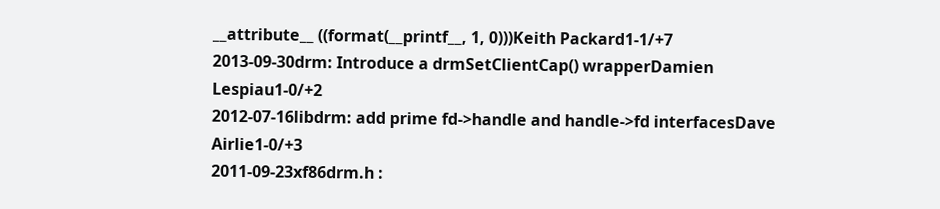__attribute__ ((format(__printf__, 1, 0)))Keith Packard1-1/+7
2013-09-30drm: Introduce a drmSetClientCap() wrapperDamien Lespiau1-0/+2
2012-07-16libdrm: add prime fd->handle and handle->fd interfacesDave Airlie1-0/+3
2011-09-23xf86drm.h :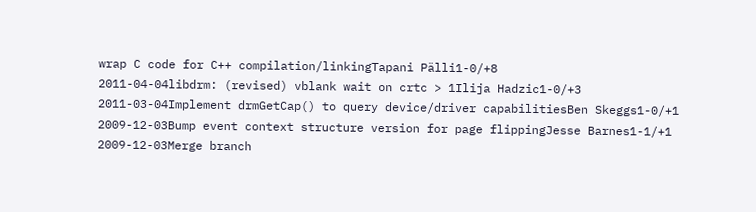wrap C code for C++ compilation/linkingTapani Pälli1-0/+8
2011-04-04libdrm: (revised) vblank wait on crtc > 1Ilija Hadzic1-0/+3
2011-03-04Implement drmGetCap() to query device/driver capabilitiesBen Skeggs1-0/+1
2009-12-03Bump event context structure version for page flippingJesse Barnes1-1/+1
2009-12-03Merge branch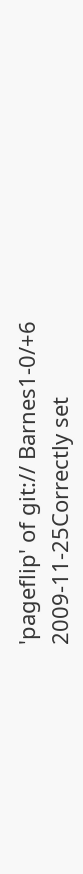'pageflip' of git:// Barnes1-0/+6
2009-11-25Correctly set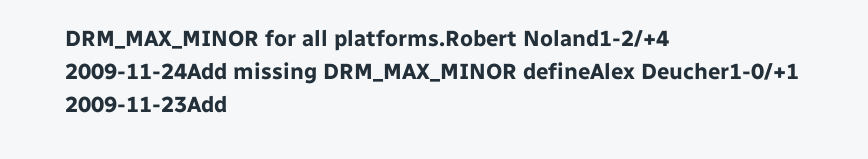DRM_MAX_MINOR for all platforms.Robert Noland1-2/+4
2009-11-24Add missing DRM_MAX_MINOR defineAlex Deucher1-0/+1
2009-11-23Add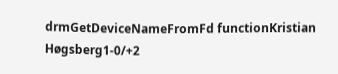drmGetDeviceNameFromFd functionKristian Høgsberg1-0/+2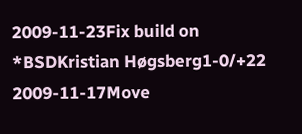2009-11-23Fix build on *BSDKristian Høgsberg1-0/+22
2009-11-17Move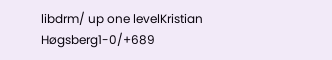libdrm/ up one levelKristian Høgsberg1-0/+689